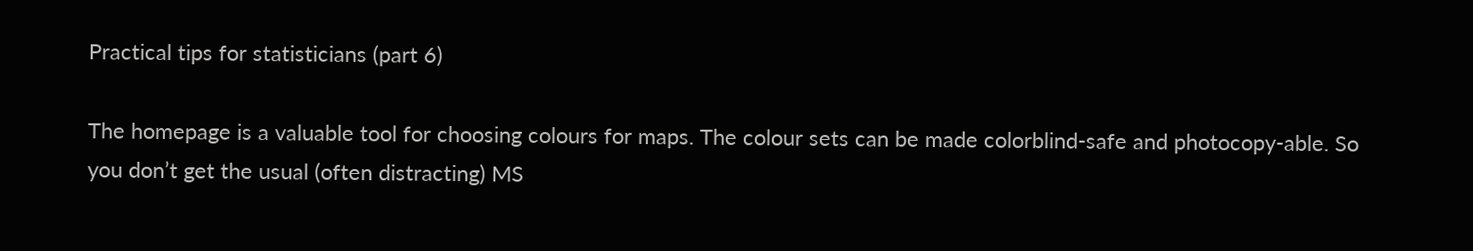Practical tips for statisticians (part 6)

The homepage is a valuable tool for choosing colours for maps. The colour sets can be made colorblind-safe and photocopy-able. So you don’t get the usual (often distracting) MS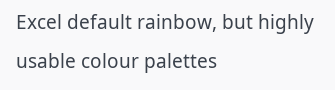Excel default rainbow, but highly usable colour palettes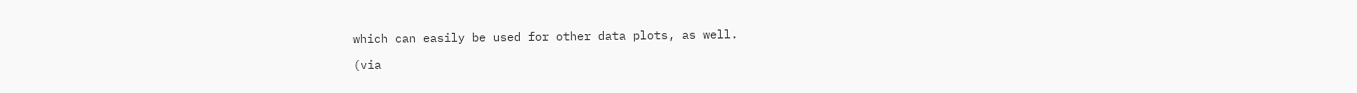which can easily be used for other data plots, as well.

(via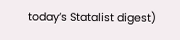today’s Statalist digest)